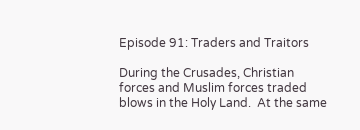Episode 91: Traders and Traitors

During the Crusades, Christian forces and Muslim forces traded blows in the Holy Land.  At the same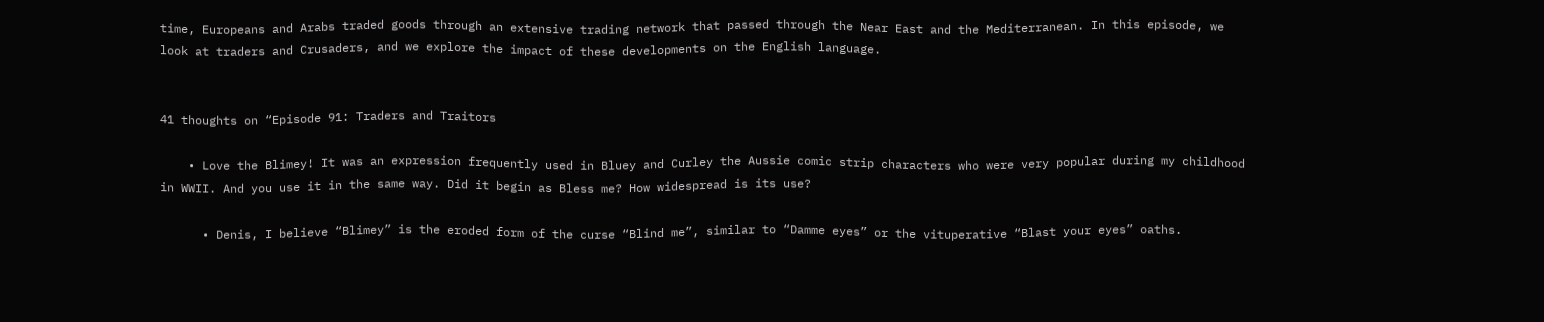time, Europeans and Arabs traded goods through an extensive trading network that passed through the Near East and the Mediterranean. In this episode, we look at traders and Crusaders, and we explore the impact of these developments on the English language.


41 thoughts on “Episode 91: Traders and Traitors

    • Love the Blimey! It was an expression frequently used in Bluey and Curley the Aussie comic strip characters who were very popular during my childhood in WWII. And you use it in the same way. Did it begin as Bless me? How widespread is its use?

      • Denis, I believe “Blimey” is the eroded form of the curse “Blind me”, similar to “Damme eyes” or the vituperative “Blast your eyes” oaths.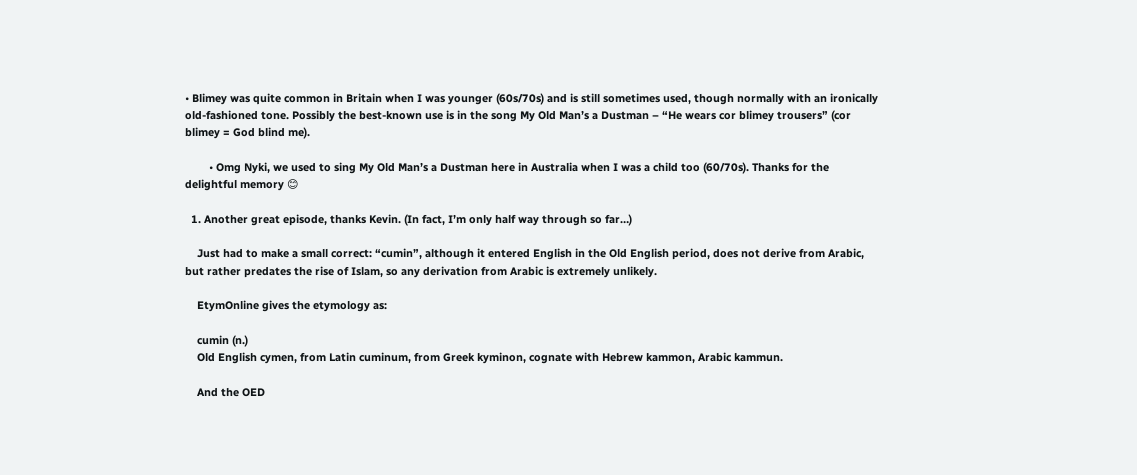• Blimey was quite common in Britain when I was younger (60s/70s) and is still sometimes used, though normally with an ironically old-fashioned tone. Possibly the best-known use is in the song My Old Man’s a Dustman – “He wears cor blimey trousers” (cor blimey = God blind me).

        • Omg Nyki, we used to sing My Old Man’s a Dustman here in Australia when I was a child too (60/70s). Thanks for the delightful memory 😊

  1. Another great episode, thanks Kevin. (In fact, I’m only half way through so far…)

    Just had to make a small correct: “cumin”, although it entered English in the Old English period, does not derive from Arabic, but rather predates the rise of Islam, so any derivation from Arabic is extremely unlikely.

    EtymOnline gives the etymology as:

    cumin (n.)
    Old English cymen, from Latin cuminum, from Greek kyminon, cognate with Hebrew kammon, Arabic kammun.

    And the OED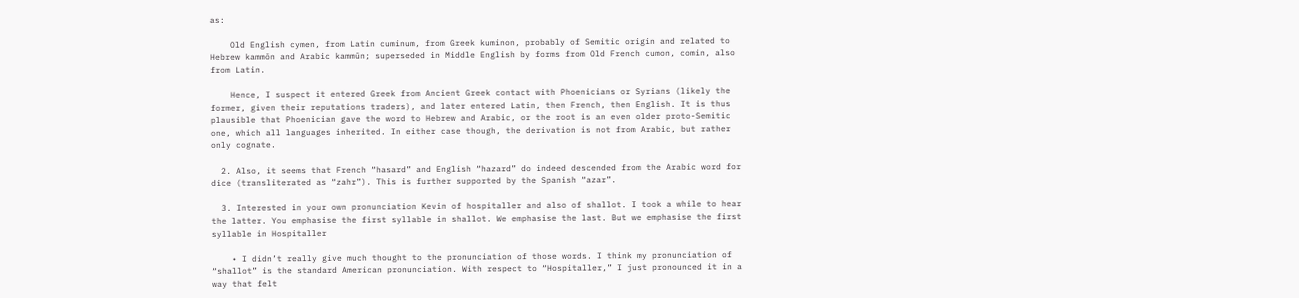as:

    Old English cymen, from Latin cuminum, from Greek kuminon, probably of Semitic origin and related to Hebrew kammōn and Arabic kammūn; superseded in Middle English by forms from Old French cumon, comin, also from Latin.

    Hence, I suspect it entered Greek from Ancient Greek contact with Phoenicians or Syrians (likely the former, given their reputations traders), and later entered Latin, then French, then English. It is thus plausible that Phoenician gave the word to Hebrew and Arabic, or the root is an even older proto-Semitic one, which all languages inherited. In either case though, the derivation is not from Arabic, but rather only cognate.

  2. Also, it seems that French “hasard” and English “hazard” do indeed descended from the Arabic word for dice (transliterated as “zahr”). This is further supported by the Spanish “azar”.

  3. Interested in your own pronunciation Kevin of hospitaller and also of shallot. I took a while to hear the latter. You emphasise the first syllable in shallot. We emphasise the last. But we emphasise the first syllable in Hospitaller

    • I didn’t really give much thought to the pronunciation of those words. I think my pronunciation of “shallot” is the standard American pronunciation. With respect to “Hospitaller,” I just pronounced it in a way that felt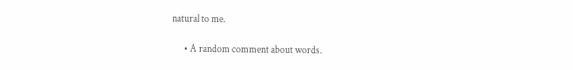natural to me.

      • A random comment about words.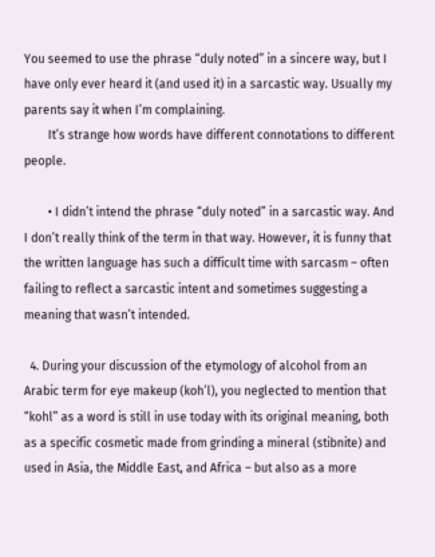You seemed to use the phrase “duly noted” in a sincere way, but I have only ever heard it (and used it) in a sarcastic way. Usually my parents say it when I’m complaining.
        It’s strange how words have different connotations to different people.

        • I didn’t intend the phrase “duly noted” in a sarcastic way. And I don’t really think of the term in that way. However, it is funny that the written language has such a difficult time with sarcasm – often failing to reflect a sarcastic intent and sometimes suggesting a meaning that wasn’t intended.

  4. During your discussion of the etymology of alcohol from an Arabic term for eye makeup (koh’l), you neglected to mention that “kohl” as a word is still in use today with its original meaning, both as a specific cosmetic made from grinding a mineral (stibnite) and used in Asia, the Middle East, and Africa – but also as a more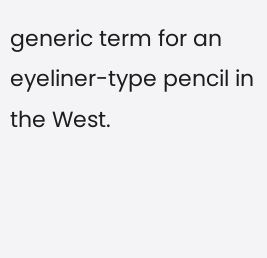generic term for an eyeliner-type pencil in the West.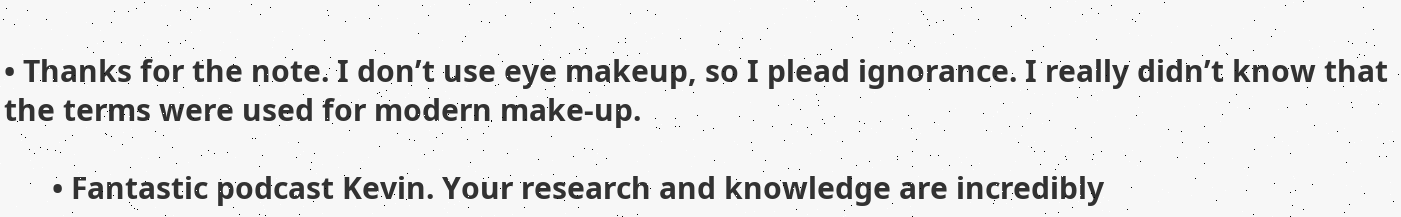• Thanks for the note. I don’t use eye makeup, so I plead ignorance. I really didn’t know that the terms were used for modern make-up.

      • Fantastic podcast Kevin. Your research and knowledge are incredibly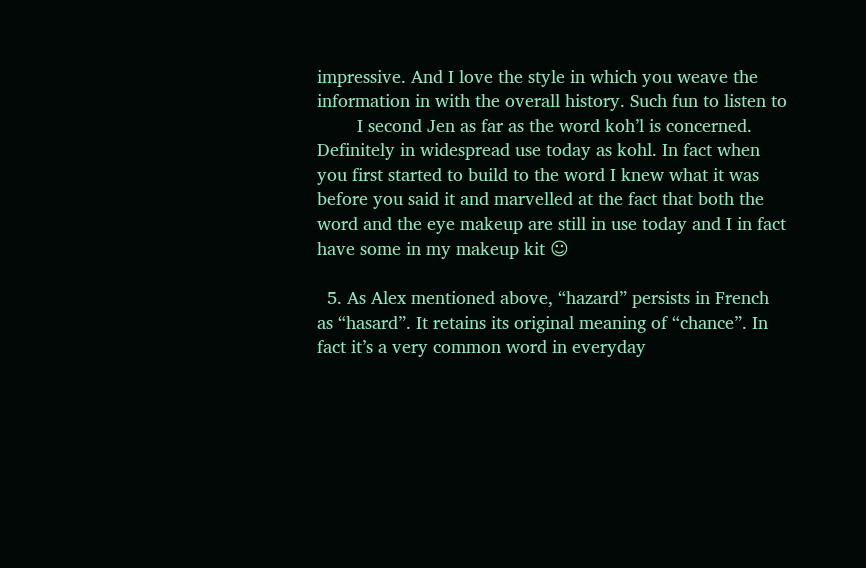impressive. And I love the style in which you weave the information in with the overall history. Such fun to listen to
        I second Jen as far as the word koh’l is concerned. Definitely in widespread use today as kohl. In fact when you first started to build to the word I knew what it was before you said it and marvelled at the fact that both the word and the eye makeup are still in use today and I in fact have some in my makeup kit ☺

  5. As Alex mentioned above, “hazard” persists in French as “hasard”. It retains its original meaning of “chance”. In fact it’s a very common word in everyday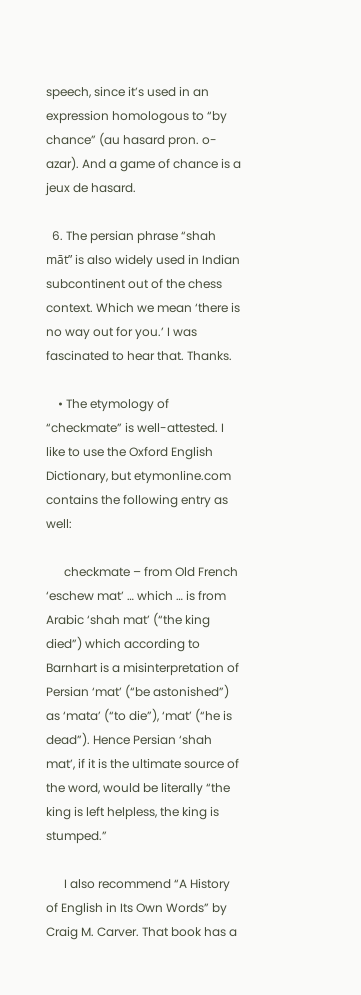speech, since it’s used in an expression homologous to “by chance” (au hasard pron. o-azar). And a game of chance is a jeux de hasard.

  6. The persian phrase “shah māt” is also widely used in Indian subcontinent out of the chess context. Which we mean ‘there is no way out for you.’ I was fascinated to hear that. Thanks.

    • The etymology of “checkmate” is well-attested. I like to use the Oxford English Dictionary, but etymonline.com contains the following entry as well:

      checkmate – from Old French ‘eschew mat’ … which … is from Arabic ‘shah mat’ (“the king died”) which according to Barnhart is a misinterpretation of Persian ‘mat’ (“be astonished”) as ‘mata’ (“to die”), ‘mat’ (“he is dead”). Hence Persian ‘shah mat’, if it is the ultimate source of the word, would be literally “the king is left helpless, the king is stumped.”

      I also recommend “A History of English in Its Own Words” by Craig M. Carver. That book has a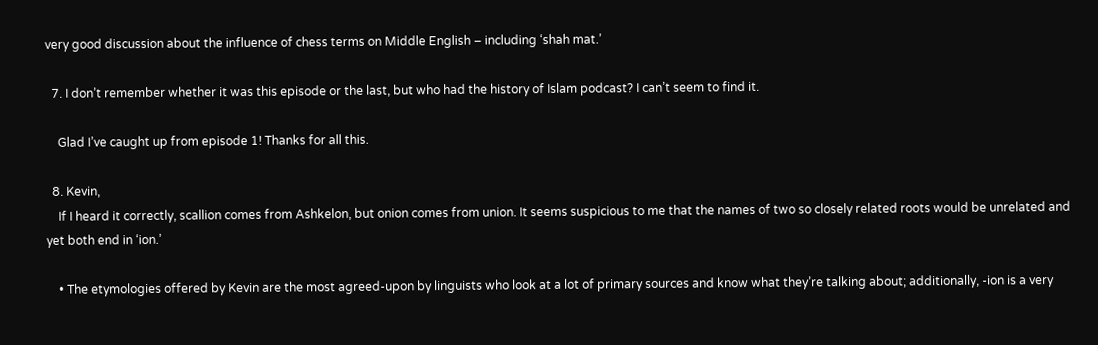very good discussion about the influence of chess terms on Middle English – including ‘shah mat.’

  7. I don’t remember whether it was this episode or the last, but who had the history of Islam podcast? I can’t seem to find it.

    Glad I’ve caught up from episode 1! Thanks for all this.

  8. Kevin,
    If I heard it correctly, scallion comes from Ashkelon, but onion comes from union. It seems suspicious to me that the names of two so closely related roots would be unrelated and yet both end in ‘ion.’

    • The etymologies offered by Kevin are the most agreed-upon by linguists who look at a lot of primary sources and know what they’re talking about; additionally, -ion is a very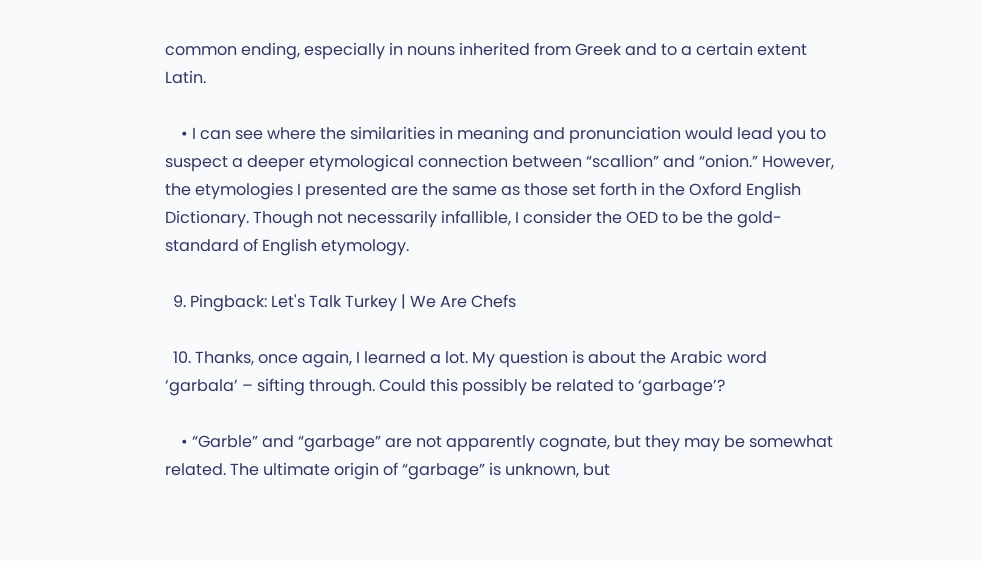common ending, especially in nouns inherited from Greek and to a certain extent Latin.

    • I can see where the similarities in meaning and pronunciation would lead you to suspect a deeper etymological connection between “scallion” and “onion.” However, the etymologies I presented are the same as those set forth in the Oxford English Dictionary. Though not necessarily infallible, I consider the OED to be the gold-standard of English etymology.

  9. Pingback: Let's Talk Turkey | We Are Chefs

  10. Thanks, once again, I learned a lot. My question is about the Arabic word ‘garbala’ – sifting through. Could this possibly be related to ‘garbage’?

    • “Garble” and “garbage” are not apparently cognate, but they may be somewhat related. The ultimate origin of “garbage” is unknown, but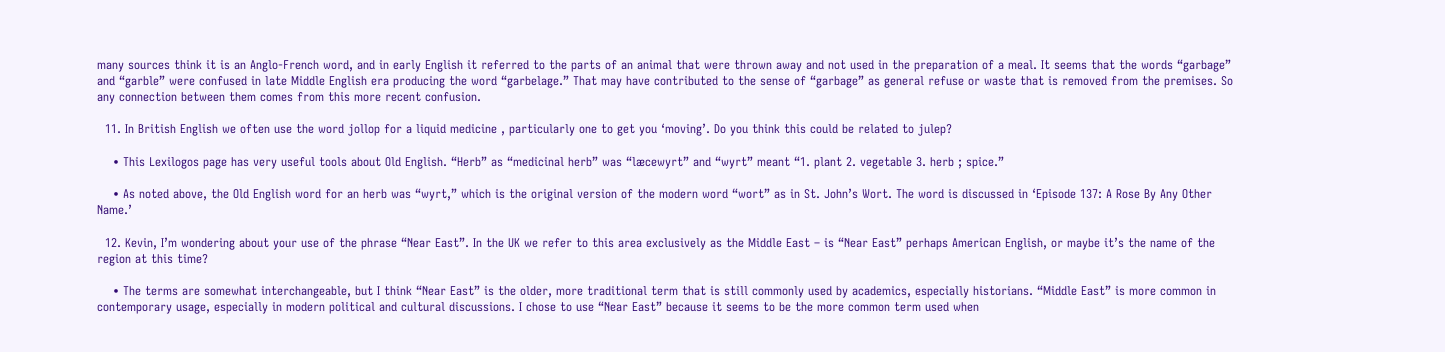many sources think it is an Anglo-French word, and in early English it referred to the parts of an animal that were thrown away and not used in the preparation of a meal. It seems that the words “garbage” and “garble” were confused in late Middle English era producing the word “garbelage.” That may have contributed to the sense of “garbage” as general refuse or waste that is removed from the premises. So any connection between them comes from this more recent confusion.

  11. In British English we often use the word jollop for a liquid medicine , particularly one to get you ‘moving’. Do you think this could be related to julep?

    • This Lexilogos page has very useful tools about Old English. “Herb” as “medicinal herb” was “læcewyrt” and “wyrt” meant “1. plant 2. vegetable 3. herb ; spice.”

    • As noted above, the Old English word for an herb was “wyrt,” which is the original version of the modern word “wort” as in St. John’s Wort. The word is discussed in ‘Episode 137: A Rose By Any Other Name.’

  12. Kevin, I’m wondering about your use of the phrase “Near East”. In the UK we refer to this area exclusively as the Middle East – is “Near East” perhaps American English, or maybe it’s the name of the region at this time?

    • The terms are somewhat interchangeable, but I think “Near East” is the older, more traditional term that is still commonly used by academics, especially historians. “Middle East” is more common in contemporary usage, especially in modern political and cultural discussions. I chose to use “Near East” because it seems to be the more common term used when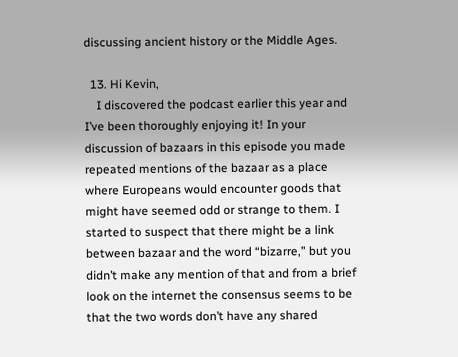discussing ancient history or the Middle Ages.

  13. Hi Kevin,
    I discovered the podcast earlier this year and I’ve been thoroughly enjoying it! In your discussion of bazaars in this episode you made repeated mentions of the bazaar as a place where Europeans would encounter goods that might have seemed odd or strange to them. I started to suspect that there might be a link between bazaar and the word “bizarre,” but you didn’t make any mention of that and from a brief look on the internet the consensus seems to be that the two words don’t have any shared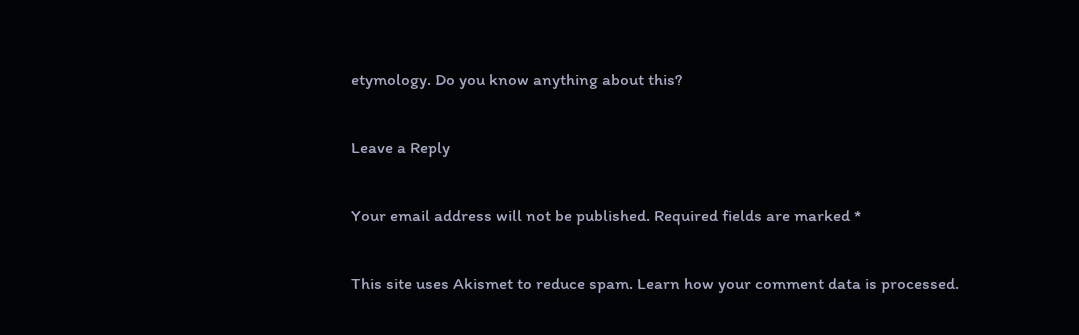etymology. Do you know anything about this?

Leave a Reply

Your email address will not be published. Required fields are marked *

This site uses Akismet to reduce spam. Learn how your comment data is processed.